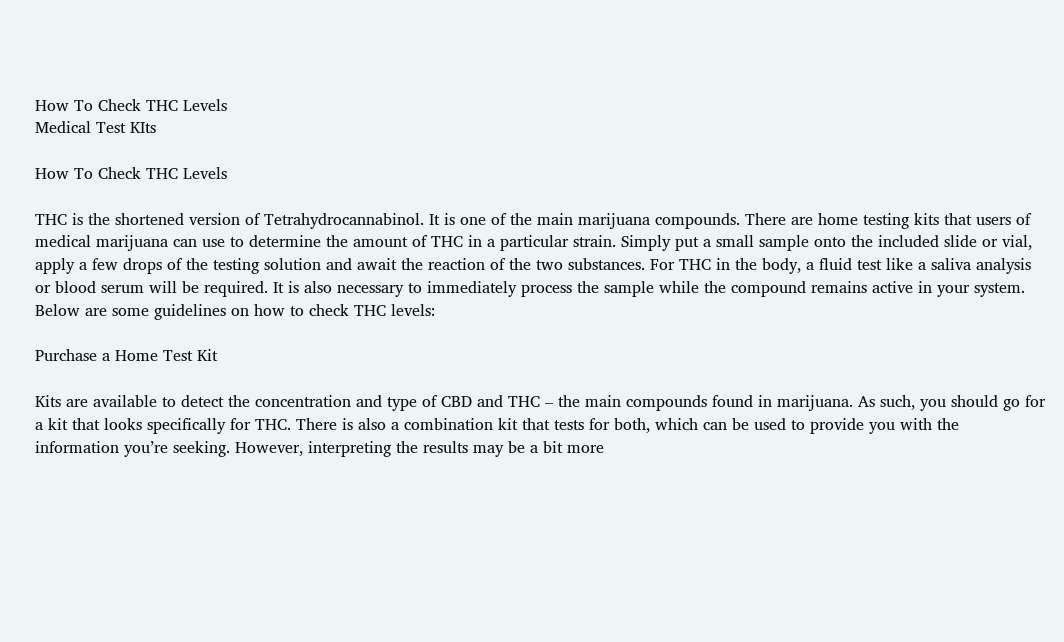How To Check THC Levels
Medical Test KIts

How To Check THC Levels

THC is the shortened version of Tetrahydrocannabinol. It is one of the main marijuana compounds. There are home testing kits that users of medical marijuana can use to determine the amount of THC in a particular strain. Simply put a small sample onto the included slide or vial, apply a few drops of the testing solution and await the reaction of the two substances. For THC in the body, a fluid test like a saliva analysis or blood serum will be required. It is also necessary to immediately process the sample while the compound remains active in your system. Below are some guidelines on how to check THC levels:

Purchase a Home Test Kit

Kits are available to detect the concentration and type of CBD and THC – the main compounds found in marijuana. As such, you should go for a kit that looks specifically for THC. There is also a combination kit that tests for both, which can be used to provide you with the information you’re seeking. However, interpreting the results may be a bit more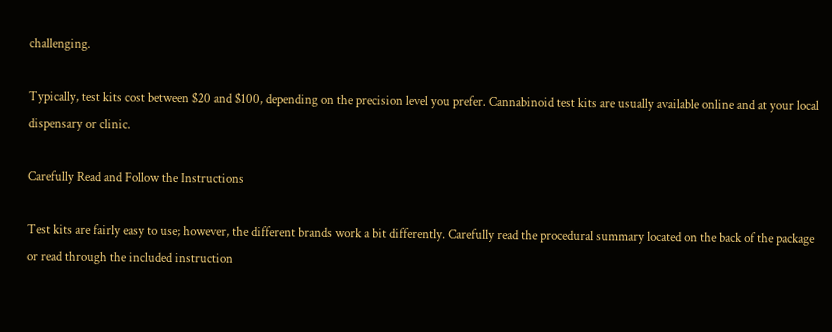challenging.

Typically, test kits cost between $20 and $100, depending on the precision level you prefer. Cannabinoid test kits are usually available online and at your local dispensary or clinic.

Carefully Read and Follow the Instructions

Test kits are fairly easy to use; however, the different brands work a bit differently. Carefully read the procedural summary located on the back of the package or read through the included instruction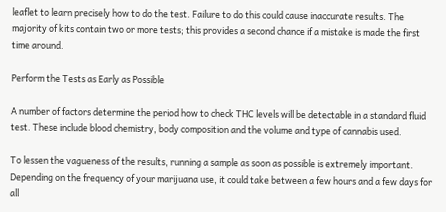leaflet to learn precisely how to do the test. Failure to do this could cause inaccurate results. The majority of kits contain two or more tests; this provides a second chance if a mistake is made the first time around.

Perform the Tests as Early as Possible

A number of factors determine the period how to check THC levels will be detectable in a standard fluid test. These include blood chemistry, body composition and the volume and type of cannabis used.

To lessen the vagueness of the results, running a sample as soon as possible is extremely important. Depending on the frequency of your marijuana use, it could take between a few hours and a few days for all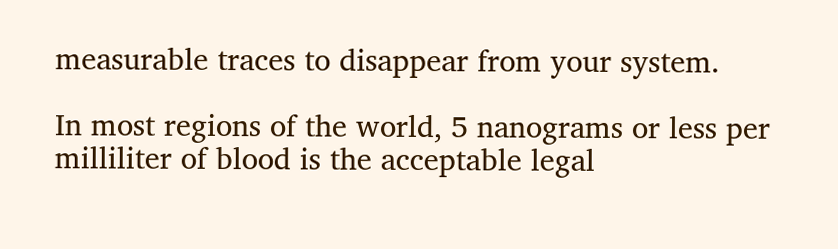measurable traces to disappear from your system.

In most regions of the world, 5 nanograms or less per milliliter of blood is the acceptable legal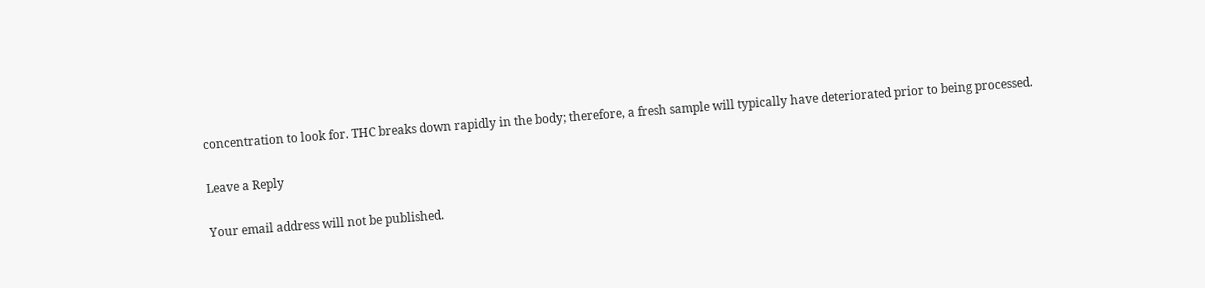concentration to look for. THC breaks down rapidly in the body; therefore, a fresh sample will typically have deteriorated prior to being processed.

Leave a Reply

Your email address will not be published.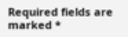Required fields are marked *